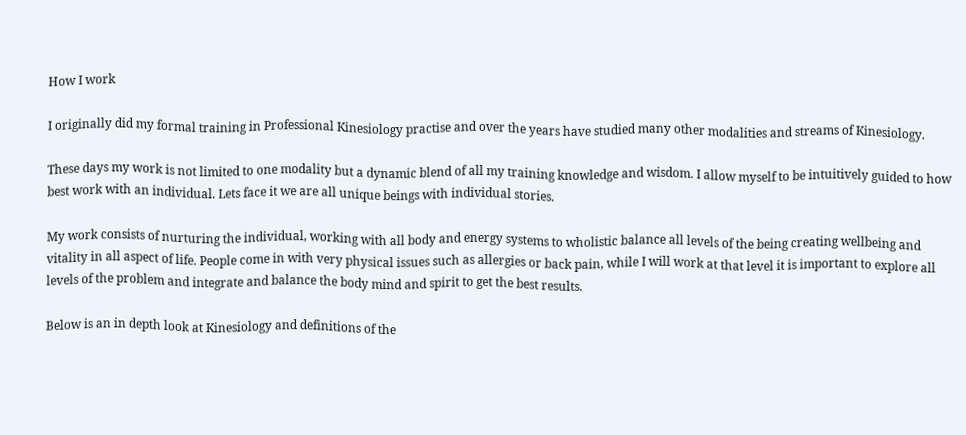How I work

I originally did my formal training in Professional Kinesiology practise and over the years have studied many other modalities and streams of Kinesiology.

These days my work is not limited to one modality but a dynamic blend of all my training knowledge and wisdom. I allow myself to be intuitively guided to how best work with an individual. Lets face it we are all unique beings with individual stories.

My work consists of nurturing the individual, working with all body and energy systems to wholistic balance all levels of the being creating wellbeing and vitality in all aspect of life. People come in with very physical issues such as allergies or back pain, while I will work at that level it is important to explore all levels of the problem and integrate and balance the body mind and spirit to get the best results.

Below is an in depth look at Kinesiology and definitions of the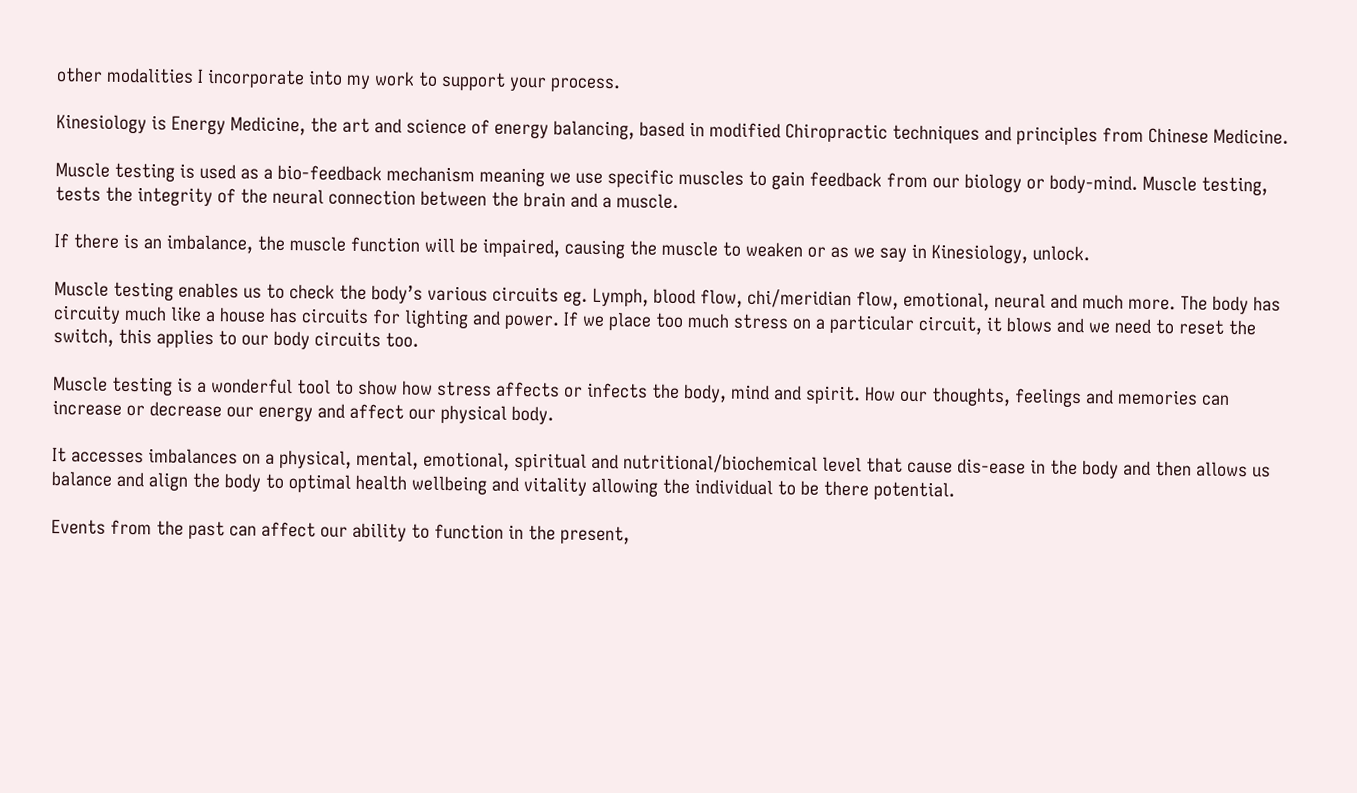other modalities I incorporate into my work to support your process.

Kinesiology is Energy Medicine, the art and science of energy balancing, based in modified Chiropractic techniques and principles from Chinese Medicine.

Muscle testing is used as a bio-feedback mechanism meaning we use specific muscles to gain feedback from our biology or body-mind. Muscle testing, tests the integrity of the neural connection between the brain and a muscle.

If there is an imbalance, the muscle function will be impaired, causing the muscle to weaken or as we say in Kinesiology, unlock.

Muscle testing enables us to check the body’s various circuits eg. Lymph, blood flow, chi/meridian flow, emotional, neural and much more. The body has circuity much like a house has circuits for lighting and power. If we place too much stress on a particular circuit, it blows and we need to reset the switch, this applies to our body circuits too.

Muscle testing is a wonderful tool to show how stress affects or infects the body, mind and spirit. How our thoughts, feelings and memories can increase or decrease our energy and affect our physical body.

It accesses imbalances on a physical, mental, emotional, spiritual and nutritional/biochemical level that cause dis-ease in the body and then allows us balance and align the body to optimal health wellbeing and vitality allowing the individual to be there potential.

Events from the past can affect our ability to function in the present,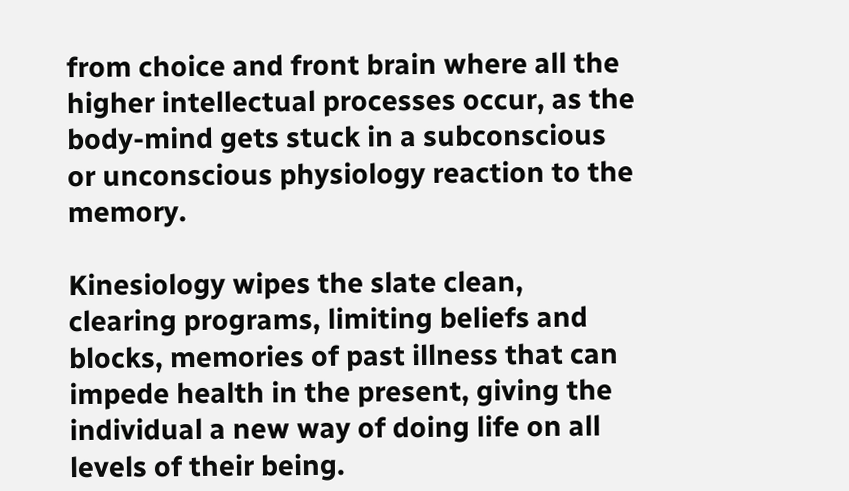from choice and front brain where all the higher intellectual processes occur, as the body-mind gets stuck in a subconscious or unconscious physiology reaction to the memory.

Kinesiology wipes the slate clean, clearing programs, limiting beliefs and blocks, memories of past illness that can impede health in the present, giving the individual a new way of doing life on all levels of their being.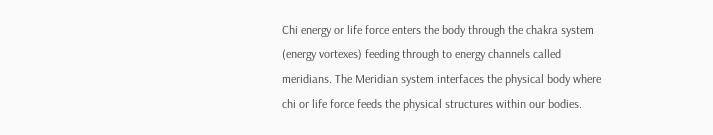Chi energy or life force enters the body through the chakra system (energy vortexes) feeding through to energy channels called meridians. The Meridian system interfaces the physical body where chi or life force feeds the physical structures within our bodies.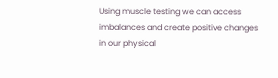Using muscle testing we can access imbalances and create positive changes in our physical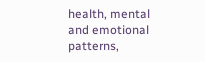health, mental and emotional patterns,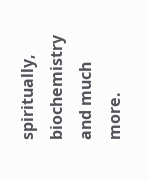spiritually, biochemistry and much more.